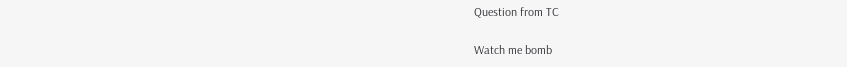Question from TC

Watch me bomb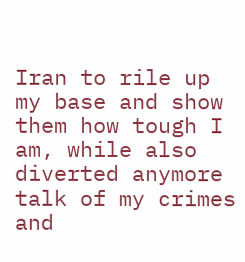Iran to rile up my base and show them how tough I am, while also diverted anymore talk of my crimes and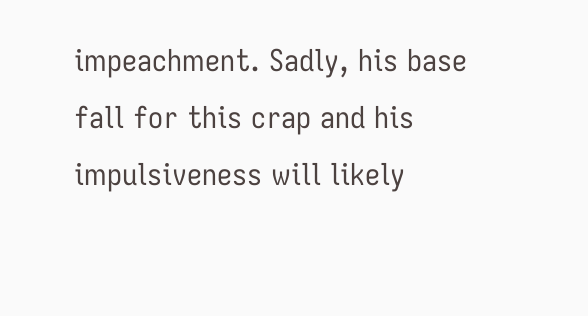impeachment. Sadly, his base fall for this crap and his impulsiveness will likely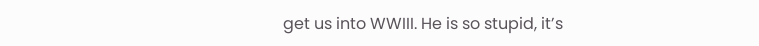get us into WWIII. He is so stupid, it’s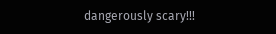dangerously scary!!!